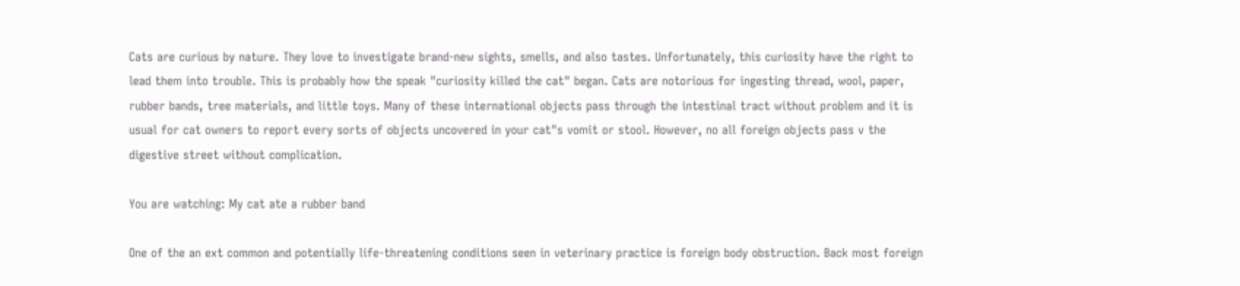Cats are curious by nature. They love to investigate brand-new sights, smells, and also tastes. Unfortunately, this curiosity have the right to lead them into trouble. This is probably how the speak "curiosity killed the cat" began. Cats are notorious for ingesting thread, wool, paper, rubber bands, tree materials, and little toys. Many of these international objects pass through the intestinal tract without problem and it is usual for cat owners to report every sorts of objects uncovered in your cat"s vomit or stool. However, no all foreign objects pass v the digestive street without complication.

You are watching: My cat ate a rubber band

One of the an ext common and potentially life-threatening conditions seen in veterinary practice is foreign body obstruction. Back most foreign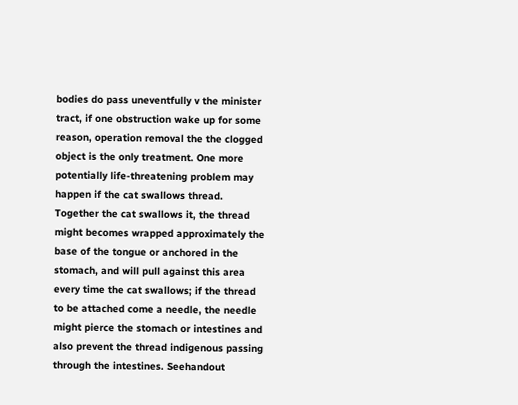bodies do pass uneventfully v the minister tract, if one obstruction wake up for some reason, operation removal the the clogged object is the only treatment. One more potentially life-threatening problem may happen if the cat swallows thread. Together the cat swallows it, the thread might becomes wrapped approximately the base of the tongue or anchored in the stomach, and will pull against this area every time the cat swallows; if the thread to be attached come a needle, the needle might pierce the stomach or intestines and also prevent the thread indigenous passing through the intestines. Seehandout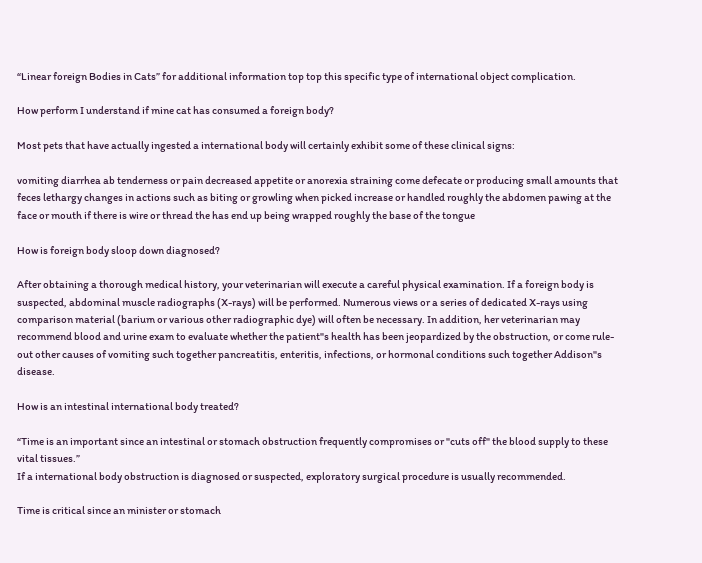“Linear foreign Bodies in Cats” for additional information top top this specific type of international object complication.

How perform I understand if mine cat has consumed a foreign body?

Most pets that have actually ingested a international body will certainly exhibit some of these clinical signs:

vomiting diarrhea ab tenderness or pain decreased appetite or anorexia straining come defecate or producing small amounts that feces lethargy changes in actions such as biting or growling when picked increase or handled roughly the abdomen pawing at the face or mouth if there is wire or thread the has end up being wrapped roughly the base of the tongue

How is foreign body sloop down diagnosed?

After obtaining a thorough medical history, your veterinarian will execute a careful physical examination. If a foreign body is suspected, abdominal muscle radiographs (X-rays) will be performed. Numerous views or a series of dedicated X-rays using comparison material (barium or various other radiographic dye) will often be necessary. In addition, her veterinarian may recommend blood and urine exam to evaluate whether the patient"s health has been jeopardized by the obstruction, or come rule-out other causes of vomiting such together pancreatitis, enteritis, infections, or hormonal conditions such together Addison"s disease.

How is an intestinal international body treated?

“Time is an important since an intestinal or stomach obstruction frequently compromises or "cuts off" the blood supply to these vital tissues.”
If a international body obstruction is diagnosed or suspected, exploratory surgical procedure is usually recommended.

Time is critical since an minister or stomach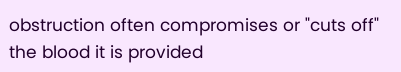obstruction often compromises or "cuts off" the blood it is provided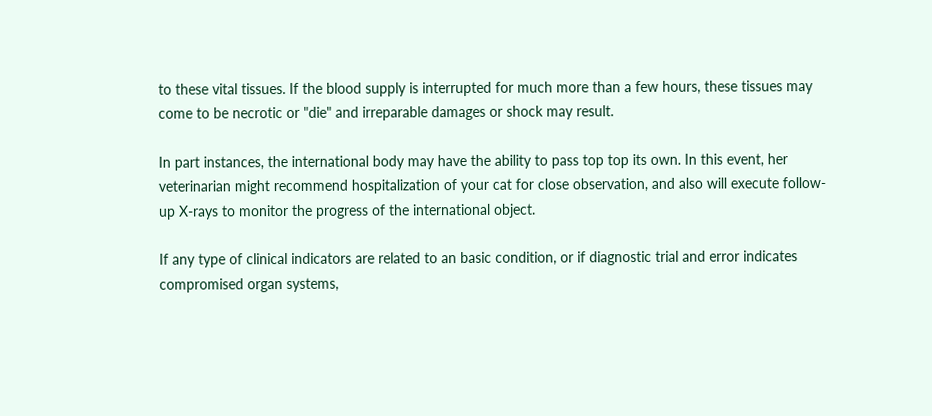to these vital tissues. If the blood supply is interrupted for much more than a few hours, these tissues may come to be necrotic or "die" and irreparable damages or shock may result.

In part instances, the international body may have the ability to pass top top its own. In this event, her veterinarian might recommend hospitalization of your cat for close observation, and also will execute follow-up X-rays to monitor the progress of the international object.

If any type of clinical indicators are related to an basic condition, or if diagnostic trial and error indicates compromised organ systems,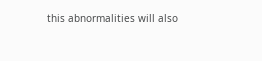this abnormalities will also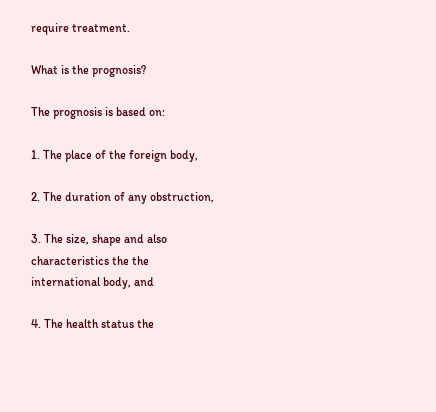require treatment.

What is the prognosis?

The prognosis is based on:

1. The place of the foreign body,

2. The duration of any obstruction,

3. The size, shape and also characteristics the the international body, and

4. The health status the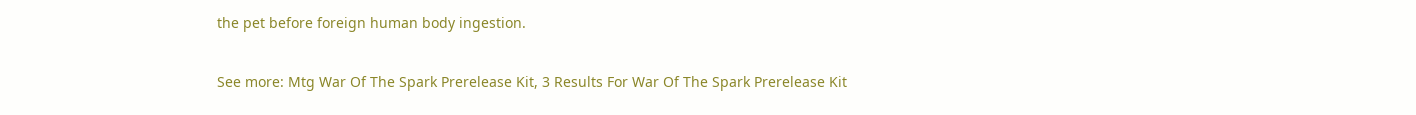the pet before foreign human body ingestion.

See more: Mtg War Of The Spark Prerelease Kit, 3 Results For War Of The Spark Prerelease Kit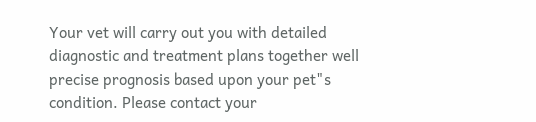Your vet will carry out you with detailed diagnostic and treatment plans together well precise prognosis based upon your pet"s condition. Please contact your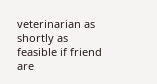veterinarian as shortly as feasible if friend are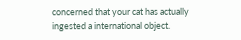concerned that your cat has actually ingested a international object.